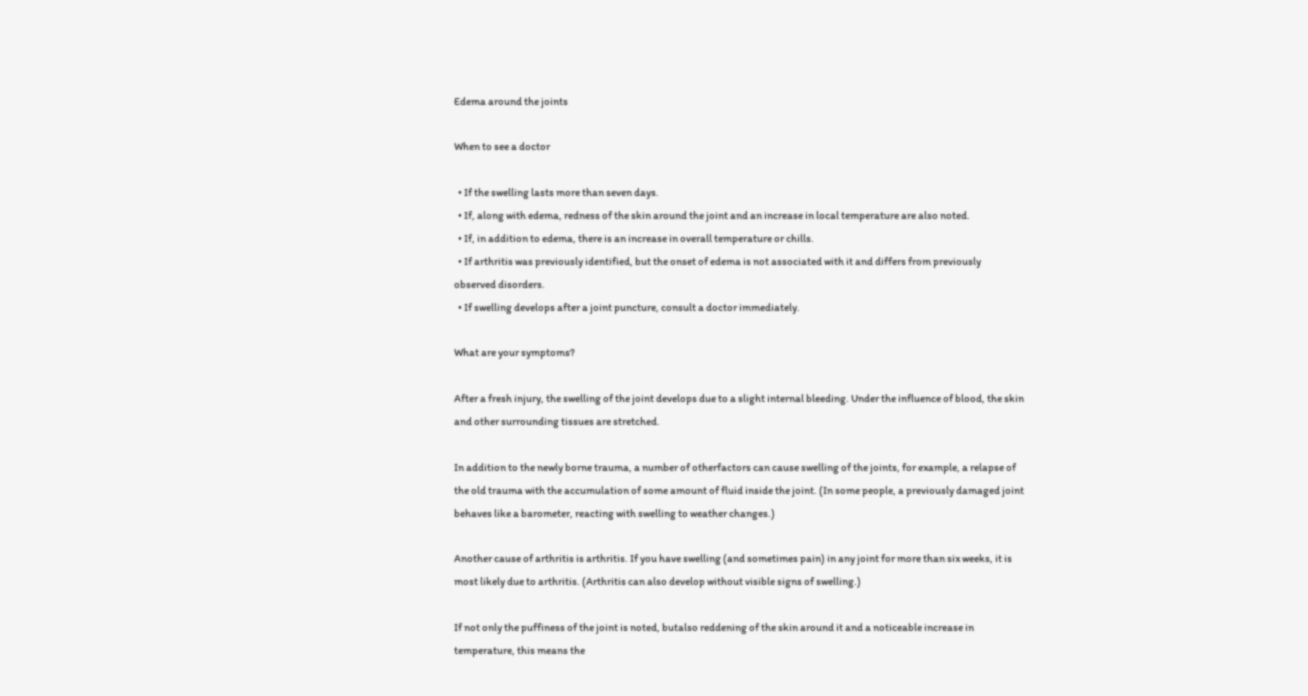Edema around the joints

When to see a doctor

  • If the swelling lasts more than seven days.
  • If, along with edema, redness of the skin around the joint and an increase in local temperature are also noted.
  • If, in addition to edema, there is an increase in overall temperature or chills.
  • If arthritis was previously identified, but the onset of edema is not associated with it and differs from previously observed disorders.
  • If swelling develops after a joint puncture, consult a doctor immediately.

What are your symptoms?

After a fresh injury, the swelling of the joint develops due to a slight internal bleeding. Under the influence of blood, the skin and other surrounding tissues are stretched.

In addition to the newly borne trauma, a number of otherfactors can cause swelling of the joints, for example, a relapse of the old trauma with the accumulation of some amount of fluid inside the joint. (In some people, a previously damaged joint behaves like a barometer, reacting with swelling to weather changes.)

Another cause of arthritis is arthritis. If you have swelling (and sometimes pain) in any joint for more than six weeks, it is most likely due to arthritis. (Arthritis can also develop without visible signs of swelling.)

If not only the puffiness of the joint is noted, butalso reddening of the skin around it and a noticeable increase in temperature, this means the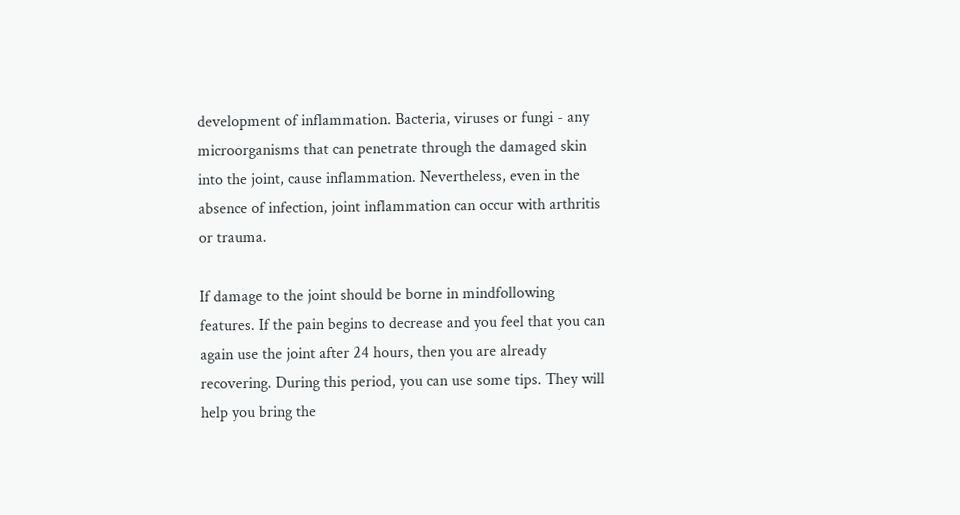development of inflammation. Bacteria, viruses or fungi - any microorganisms that can penetrate through the damaged skin into the joint, cause inflammation. Nevertheless, even in the absence of infection, joint inflammation can occur with arthritis or trauma.

If damage to the joint should be borne in mindfollowing features. If the pain begins to decrease and you feel that you can again use the joint after 24 hours, then you are already recovering. During this period, you can use some tips. They will help you bring the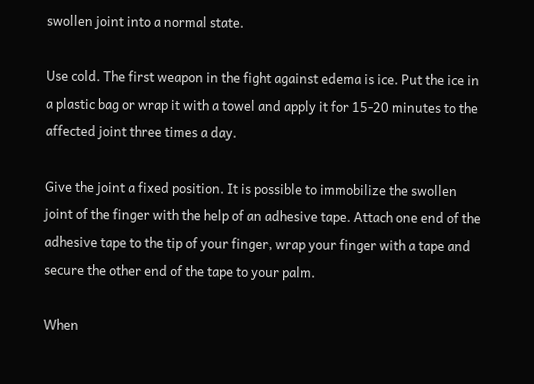swollen joint into a normal state.

Use cold. The first weapon in the fight against edema is ice. Put the ice in a plastic bag or wrap it with a towel and apply it for 15-20 minutes to the affected joint three times a day.

Give the joint a fixed position. It is possible to immobilize the swollen joint of the finger with the help of an adhesive tape. Attach one end of the adhesive tape to the tip of your finger, wrap your finger with a tape and secure the other end of the tape to your palm.

When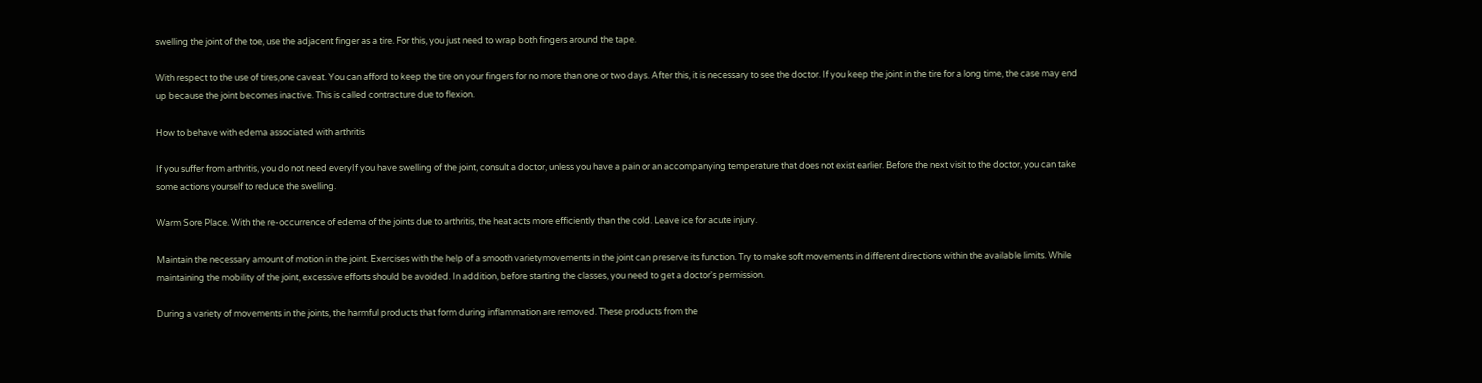swelling the joint of the toe, use the adjacent finger as a tire. For this, you just need to wrap both fingers around the tape.

With respect to the use of tires,one caveat. You can afford to keep the tire on your fingers for no more than one or two days. After this, it is necessary to see the doctor. If you keep the joint in the tire for a long time, the case may end up because the joint becomes inactive. This is called contracture due to flexion.

How to behave with edema associated with arthritis

If you suffer from arthritis, you do not need everyIf you have swelling of the joint, consult a doctor, unless you have a pain or an accompanying temperature that does not exist earlier. Before the next visit to the doctor, you can take some actions yourself to reduce the swelling.

Warm Sore Place. With the re-occurrence of edema of the joints due to arthritis, the heat acts more efficiently than the cold. Leave ice for acute injury.

Maintain the necessary amount of motion in the joint. Exercises with the help of a smooth varietymovements in the joint can preserve its function. Try to make soft movements in different directions within the available limits. While maintaining the mobility of the joint, excessive efforts should be avoided. In addition, before starting the classes, you need to get a doctor's permission.

During a variety of movements in the joints, the harmful products that form during inflammation are removed. These products from the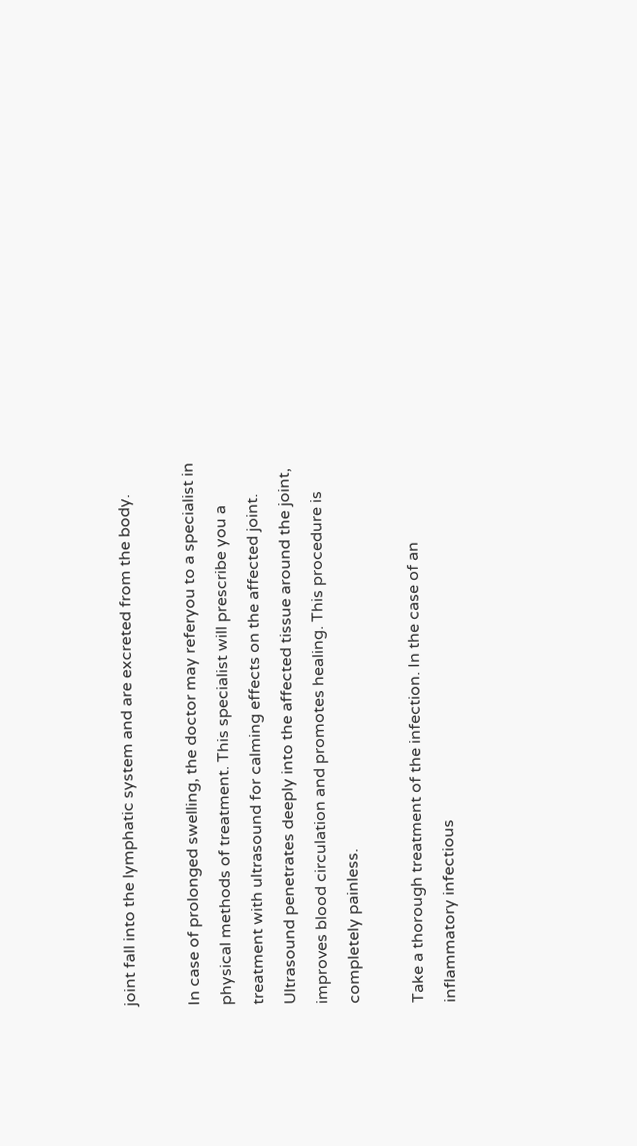joint fall into the lymphatic system and are excreted from the body.

In case of prolonged swelling, the doctor may referyou to a specialist in physical methods of treatment. This specialist will prescribe you a treatment with ultrasound for calming effects on the affected joint. Ultrasound penetrates deeply into the affected tissue around the joint, improves blood circulation and promotes healing. This procedure is completely painless.

Take a thorough treatment of the infection. In the case of an inflammatory infectious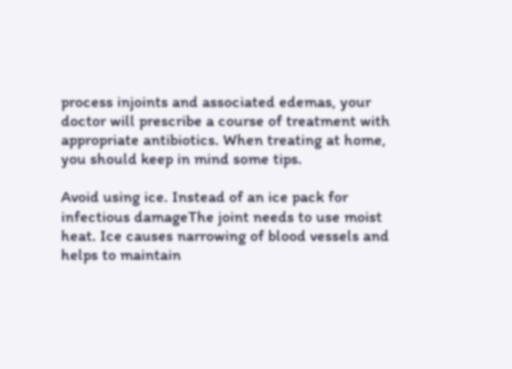process injoints and associated edemas, your doctor will prescribe a course of treatment with appropriate antibiotics. When treating at home, you should keep in mind some tips.

Avoid using ice. Instead of an ice pack for infectious damageThe joint needs to use moist heat. Ice causes narrowing of blood vessels and helps to maintain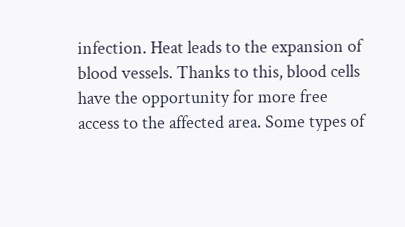infection. Heat leads to the expansion of blood vessels. Thanks to this, blood cells have the opportunity for more free access to the affected area. Some types of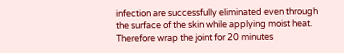infection are successfully eliminated even through the surface of the skin while applying moist heat. Therefore wrap the joint for 20 minutes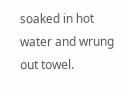soaked in hot water and wrung out towel.